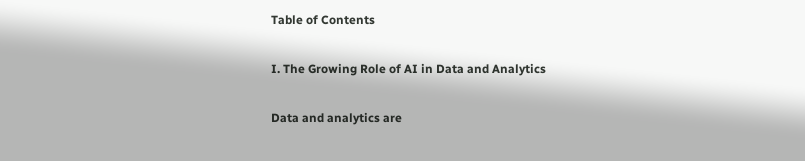Table of Contents

I. The Growing Role of AI in Data and Analytics

Data and analytics are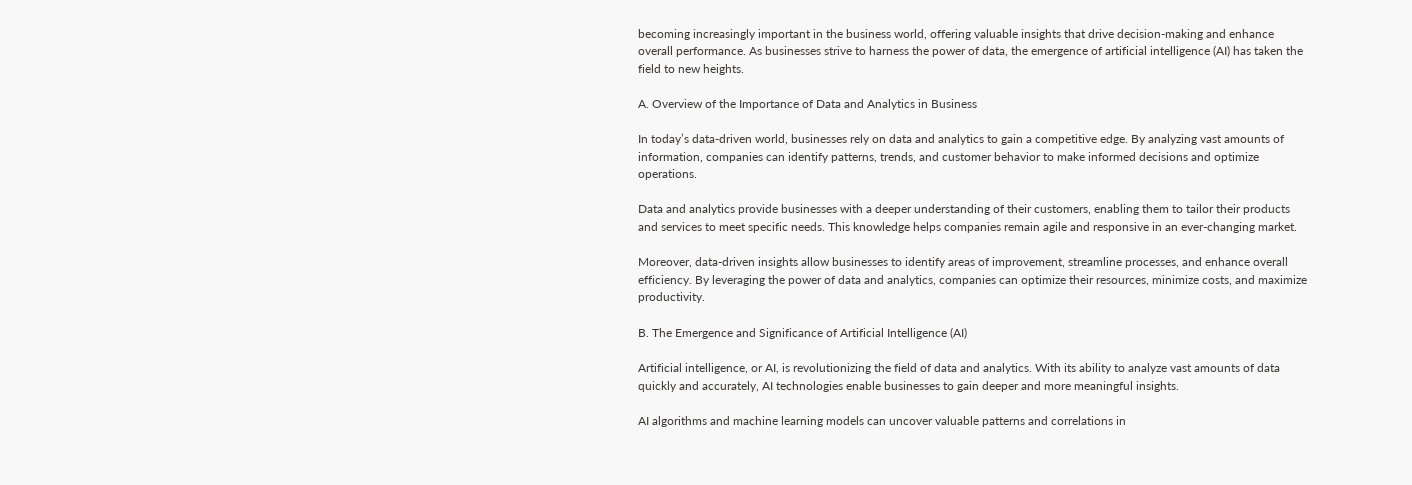becoming increasingly important in the business world, offering valuable insights that drive decision-making and enhance overall performance. As businesses strive to harness the power of data, the emergence of artificial intelligence (AI) has taken the field to new heights.

A. Overview of the Importance of Data and Analytics in Business

In today’s data-driven world, businesses rely on data and analytics to gain a competitive edge. By analyzing vast amounts of information, companies can identify patterns, trends, and customer behavior to make informed decisions and optimize operations.

Data and analytics provide businesses with a deeper understanding of their customers, enabling them to tailor their products and services to meet specific needs. This knowledge helps companies remain agile and responsive in an ever-changing market.

Moreover, data-driven insights allow businesses to identify areas of improvement, streamline processes, and enhance overall efficiency. By leveraging the power of data and analytics, companies can optimize their resources, minimize costs, and maximize productivity.

B. The Emergence and Significance of Artificial Intelligence (AI)

Artificial intelligence, or AI, is revolutionizing the field of data and analytics. With its ability to analyze vast amounts of data quickly and accurately, AI technologies enable businesses to gain deeper and more meaningful insights.

AI algorithms and machine learning models can uncover valuable patterns and correlations in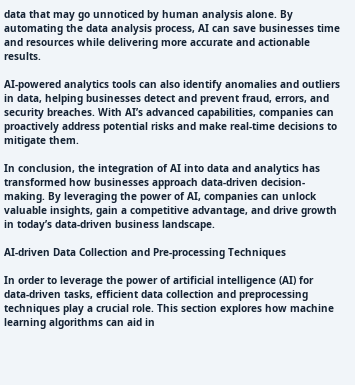data that may go unnoticed by human analysis alone. By automating the data analysis process, AI can save businesses time and resources while delivering more accurate and actionable results.

AI-powered analytics tools can also identify anomalies and outliers in data, helping businesses detect and prevent fraud, errors, and security breaches. With AI’s advanced capabilities, companies can proactively address potential risks and make real-time decisions to mitigate them.

In conclusion, the integration of AI into data and analytics has transformed how businesses approach data-driven decision-making. By leveraging the power of AI, companies can unlock valuable insights, gain a competitive advantage, and drive growth in today’s data-driven business landscape.

AI-driven Data Collection and Pre-processing Techniques

In order to leverage the power of artificial intelligence (AI) for data-driven tasks, efficient data collection and preprocessing techniques play a crucial role. This section explores how machine learning algorithms can aid in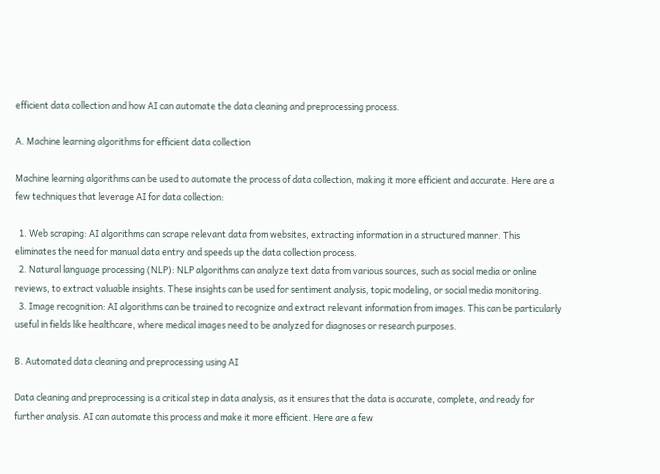efficient data collection and how AI can automate the data cleaning and preprocessing process.

A. Machine learning algorithms for efficient data collection

Machine learning algorithms can be used to automate the process of data collection, making it more efficient and accurate. Here are a few techniques that leverage AI for data collection:

  1. Web scraping: AI algorithms can scrape relevant data from websites, extracting information in a structured manner. This eliminates the need for manual data entry and speeds up the data collection process.
  2. Natural language processing (NLP): NLP algorithms can analyze text data from various sources, such as social media or online reviews, to extract valuable insights. These insights can be used for sentiment analysis, topic modeling, or social media monitoring.
  3. Image recognition: AI algorithms can be trained to recognize and extract relevant information from images. This can be particularly useful in fields like healthcare, where medical images need to be analyzed for diagnoses or research purposes.

B. Automated data cleaning and preprocessing using AI

Data cleaning and preprocessing is a critical step in data analysis, as it ensures that the data is accurate, complete, and ready for further analysis. AI can automate this process and make it more efficient. Here are a few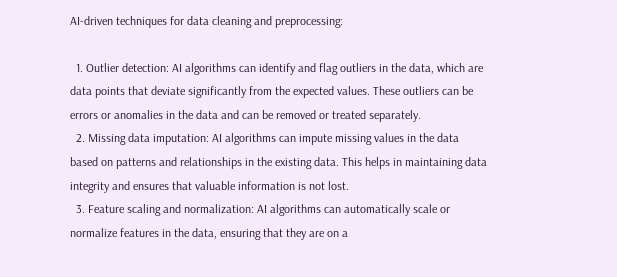AI-driven techniques for data cleaning and preprocessing:

  1. Outlier detection: AI algorithms can identify and flag outliers in the data, which are data points that deviate significantly from the expected values. These outliers can be errors or anomalies in the data and can be removed or treated separately.
  2. Missing data imputation: AI algorithms can impute missing values in the data based on patterns and relationships in the existing data. This helps in maintaining data integrity and ensures that valuable information is not lost.
  3. Feature scaling and normalization: AI algorithms can automatically scale or normalize features in the data, ensuring that they are on a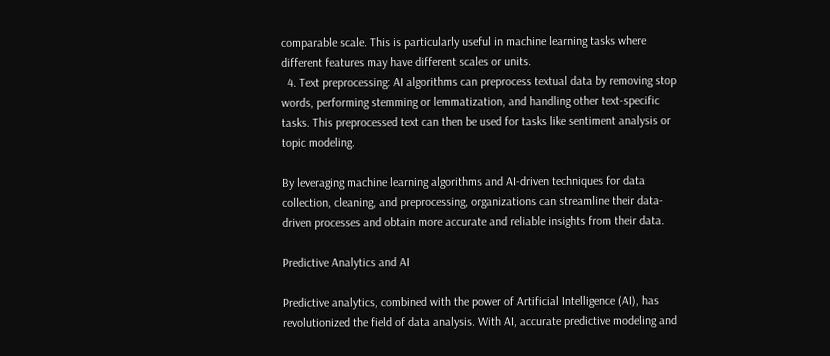comparable scale. This is particularly useful in machine learning tasks where different features may have different scales or units.
  4. Text preprocessing: AI algorithms can preprocess textual data by removing stop words, performing stemming or lemmatization, and handling other text-specific tasks. This preprocessed text can then be used for tasks like sentiment analysis or topic modeling.

By leveraging machine learning algorithms and AI-driven techniques for data collection, cleaning, and preprocessing, organizations can streamline their data-driven processes and obtain more accurate and reliable insights from their data.

Predictive Analytics and AI

Predictive analytics, combined with the power of Artificial Intelligence (AI), has revolutionized the field of data analysis. With AI, accurate predictive modeling and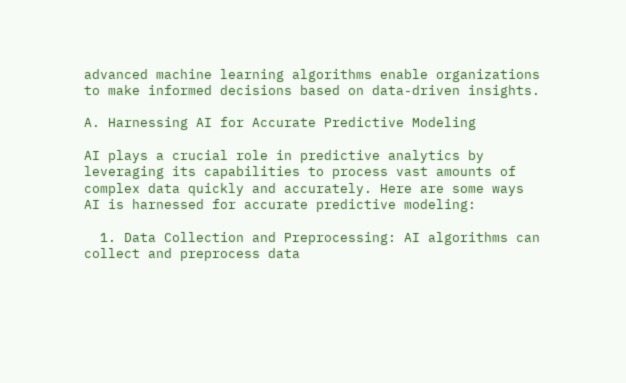advanced machine learning algorithms enable organizations to make informed decisions based on data-driven insights.

A. Harnessing AI for Accurate Predictive Modeling

AI plays a crucial role in predictive analytics by leveraging its capabilities to process vast amounts of complex data quickly and accurately. Here are some ways AI is harnessed for accurate predictive modeling:

  1. Data Collection and Preprocessing: AI algorithms can collect and preprocess data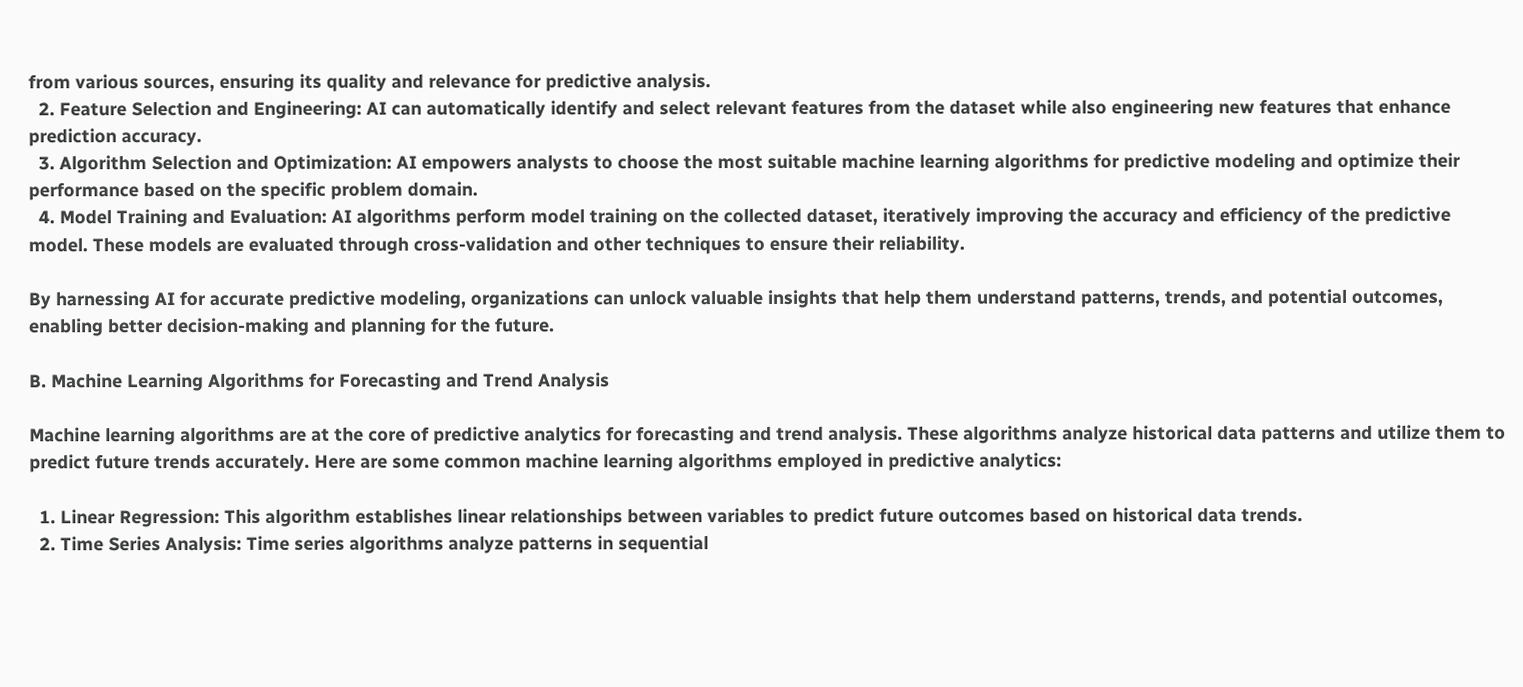from various sources, ensuring its quality and relevance for predictive analysis.
  2. Feature Selection and Engineering: AI can automatically identify and select relevant features from the dataset while also engineering new features that enhance prediction accuracy.
  3. Algorithm Selection and Optimization: AI empowers analysts to choose the most suitable machine learning algorithms for predictive modeling and optimize their performance based on the specific problem domain.
  4. Model Training and Evaluation: AI algorithms perform model training on the collected dataset, iteratively improving the accuracy and efficiency of the predictive model. These models are evaluated through cross-validation and other techniques to ensure their reliability.

By harnessing AI for accurate predictive modeling, organizations can unlock valuable insights that help them understand patterns, trends, and potential outcomes, enabling better decision-making and planning for the future.

B. Machine Learning Algorithms for Forecasting and Trend Analysis

Machine learning algorithms are at the core of predictive analytics for forecasting and trend analysis. These algorithms analyze historical data patterns and utilize them to predict future trends accurately. Here are some common machine learning algorithms employed in predictive analytics:

  1. Linear Regression: This algorithm establishes linear relationships between variables to predict future outcomes based on historical data trends.
  2. Time Series Analysis: Time series algorithms analyze patterns in sequential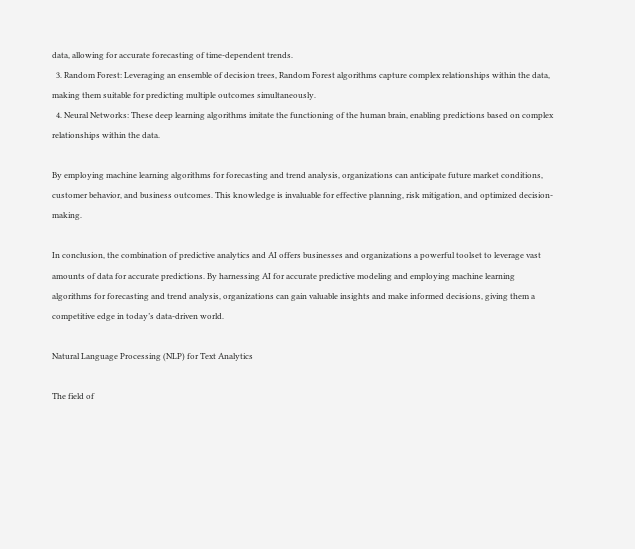data, allowing for accurate forecasting of time-dependent trends.
  3. Random Forest: Leveraging an ensemble of decision trees, Random Forest algorithms capture complex relationships within the data, making them suitable for predicting multiple outcomes simultaneously.
  4. Neural Networks: These deep learning algorithms imitate the functioning of the human brain, enabling predictions based on complex relationships within the data.

By employing machine learning algorithms for forecasting and trend analysis, organizations can anticipate future market conditions, customer behavior, and business outcomes. This knowledge is invaluable for effective planning, risk mitigation, and optimized decision-making.

In conclusion, the combination of predictive analytics and AI offers businesses and organizations a powerful toolset to leverage vast amounts of data for accurate predictions. By harnessing AI for accurate predictive modeling and employing machine learning algorithms for forecasting and trend analysis, organizations can gain valuable insights and make informed decisions, giving them a competitive edge in today’s data-driven world.

Natural Language Processing (NLP) for Text Analytics

The field of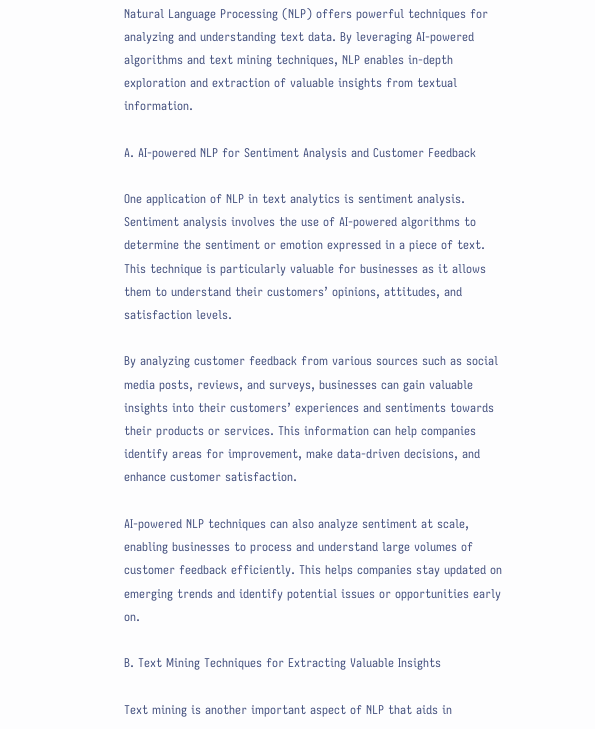Natural Language Processing (NLP) offers powerful techniques for analyzing and understanding text data. By leveraging AI-powered algorithms and text mining techniques, NLP enables in-depth exploration and extraction of valuable insights from textual information.

A. AI-powered NLP for Sentiment Analysis and Customer Feedback

One application of NLP in text analytics is sentiment analysis. Sentiment analysis involves the use of AI-powered algorithms to determine the sentiment or emotion expressed in a piece of text. This technique is particularly valuable for businesses as it allows them to understand their customers’ opinions, attitudes, and satisfaction levels.

By analyzing customer feedback from various sources such as social media posts, reviews, and surveys, businesses can gain valuable insights into their customers’ experiences and sentiments towards their products or services. This information can help companies identify areas for improvement, make data-driven decisions, and enhance customer satisfaction.

AI-powered NLP techniques can also analyze sentiment at scale, enabling businesses to process and understand large volumes of customer feedback efficiently. This helps companies stay updated on emerging trends and identify potential issues or opportunities early on.

B. Text Mining Techniques for Extracting Valuable Insights

Text mining is another important aspect of NLP that aids in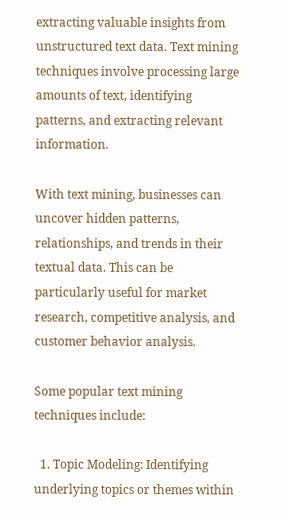extracting valuable insights from unstructured text data. Text mining techniques involve processing large amounts of text, identifying patterns, and extracting relevant information.

With text mining, businesses can uncover hidden patterns, relationships, and trends in their textual data. This can be particularly useful for market research, competitive analysis, and customer behavior analysis.

Some popular text mining techniques include:

  1. Topic Modeling: Identifying underlying topics or themes within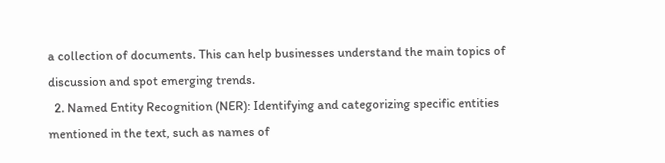a collection of documents. This can help businesses understand the main topics of discussion and spot emerging trends.
  2. Named Entity Recognition (NER): Identifying and categorizing specific entities mentioned in the text, such as names of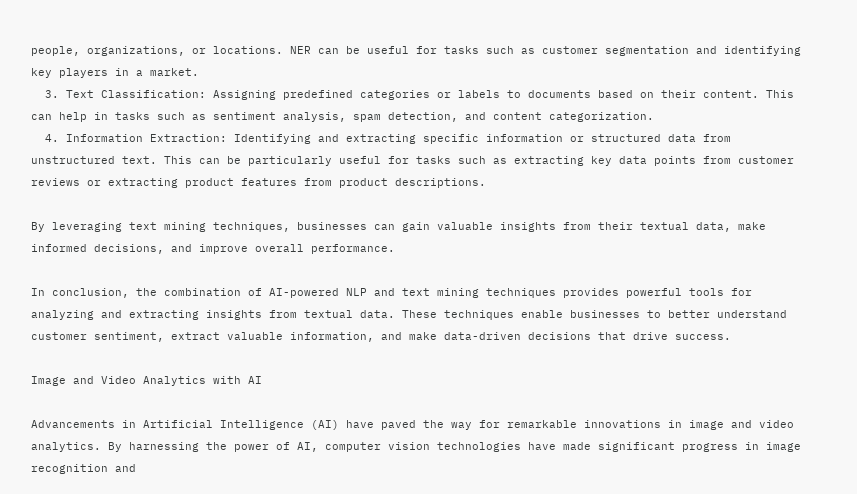people, organizations, or locations. NER can be useful for tasks such as customer segmentation and identifying key players in a market.
  3. Text Classification: Assigning predefined categories or labels to documents based on their content. This can help in tasks such as sentiment analysis, spam detection, and content categorization.
  4. Information Extraction: Identifying and extracting specific information or structured data from unstructured text. This can be particularly useful for tasks such as extracting key data points from customer reviews or extracting product features from product descriptions.

By leveraging text mining techniques, businesses can gain valuable insights from their textual data, make informed decisions, and improve overall performance.

In conclusion, the combination of AI-powered NLP and text mining techniques provides powerful tools for analyzing and extracting insights from textual data. These techniques enable businesses to better understand customer sentiment, extract valuable information, and make data-driven decisions that drive success.

Image and Video Analytics with AI

Advancements in Artificial Intelligence (AI) have paved the way for remarkable innovations in image and video analytics. By harnessing the power of AI, computer vision technologies have made significant progress in image recognition and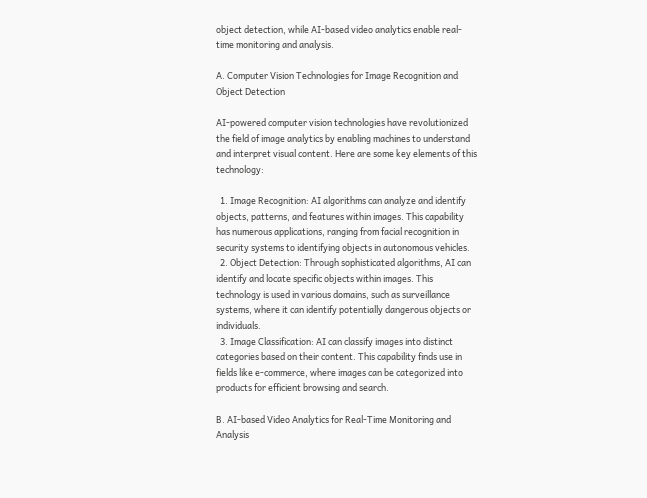object detection, while AI-based video analytics enable real-time monitoring and analysis.

A. Computer Vision Technologies for Image Recognition and Object Detection

AI-powered computer vision technologies have revolutionized the field of image analytics by enabling machines to understand and interpret visual content. Here are some key elements of this technology:

  1. Image Recognition: AI algorithms can analyze and identify objects, patterns, and features within images. This capability has numerous applications, ranging from facial recognition in security systems to identifying objects in autonomous vehicles.
  2. Object Detection: Through sophisticated algorithms, AI can identify and locate specific objects within images. This technology is used in various domains, such as surveillance systems, where it can identify potentially dangerous objects or individuals.
  3. Image Classification: AI can classify images into distinct categories based on their content. This capability finds use in fields like e-commerce, where images can be categorized into products for efficient browsing and search.

B. AI-based Video Analytics for Real-Time Monitoring and Analysis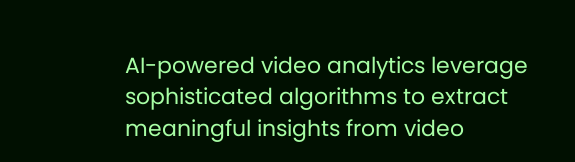AI-powered video analytics leverage sophisticated algorithms to extract meaningful insights from video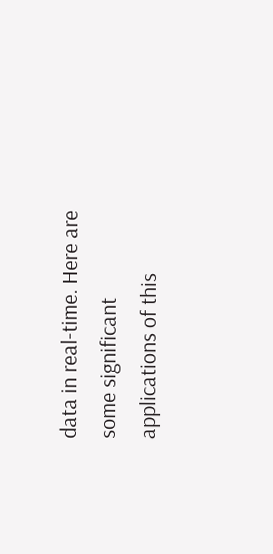data in real-time. Here are some significant applications of this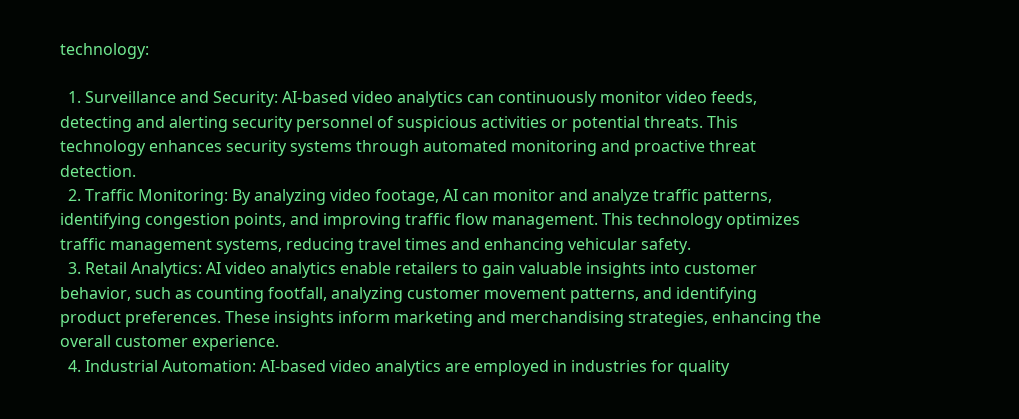technology:

  1. Surveillance and Security: AI-based video analytics can continuously monitor video feeds, detecting and alerting security personnel of suspicious activities or potential threats. This technology enhances security systems through automated monitoring and proactive threat detection.
  2. Traffic Monitoring: By analyzing video footage, AI can monitor and analyze traffic patterns, identifying congestion points, and improving traffic flow management. This technology optimizes traffic management systems, reducing travel times and enhancing vehicular safety.
  3. Retail Analytics: AI video analytics enable retailers to gain valuable insights into customer behavior, such as counting footfall, analyzing customer movement patterns, and identifying product preferences. These insights inform marketing and merchandising strategies, enhancing the overall customer experience.
  4. Industrial Automation: AI-based video analytics are employed in industries for quality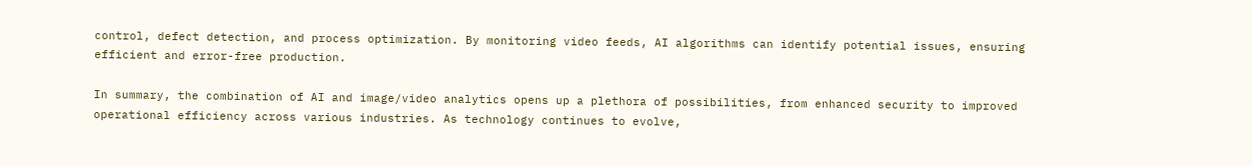control, defect detection, and process optimization. By monitoring video feeds, AI algorithms can identify potential issues, ensuring efficient and error-free production.

In summary, the combination of AI and image/video analytics opens up a plethora of possibilities, from enhanced security to improved operational efficiency across various industries. As technology continues to evolve,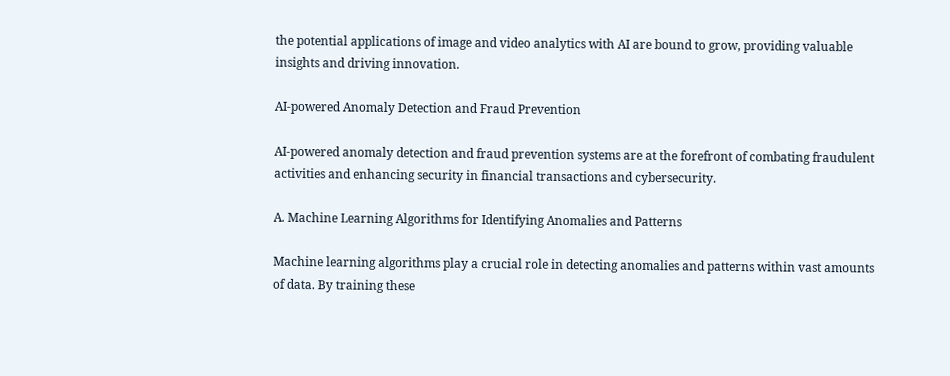the potential applications of image and video analytics with AI are bound to grow, providing valuable insights and driving innovation.

AI-powered Anomaly Detection and Fraud Prevention

AI-powered anomaly detection and fraud prevention systems are at the forefront of combating fraudulent activities and enhancing security in financial transactions and cybersecurity.

A. Machine Learning Algorithms for Identifying Anomalies and Patterns

Machine learning algorithms play a crucial role in detecting anomalies and patterns within vast amounts of data. By training these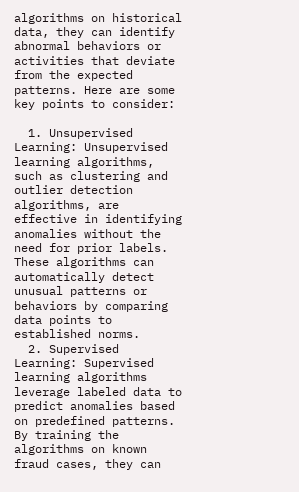algorithms on historical data, they can identify abnormal behaviors or activities that deviate from the expected patterns. Here are some key points to consider:

  1. Unsupervised Learning: Unsupervised learning algorithms, such as clustering and outlier detection algorithms, are effective in identifying anomalies without the need for prior labels. These algorithms can automatically detect unusual patterns or behaviors by comparing data points to established norms.
  2. Supervised Learning: Supervised learning algorithms leverage labeled data to predict anomalies based on predefined patterns. By training the algorithms on known fraud cases, they can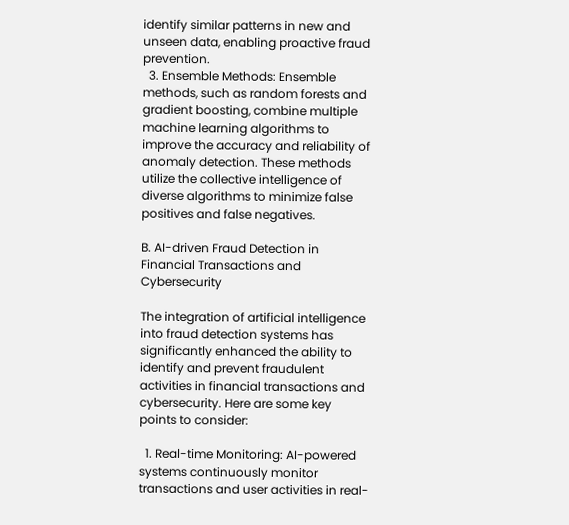identify similar patterns in new and unseen data, enabling proactive fraud prevention.
  3. Ensemble Methods: Ensemble methods, such as random forests and gradient boosting, combine multiple machine learning algorithms to improve the accuracy and reliability of anomaly detection. These methods utilize the collective intelligence of diverse algorithms to minimize false positives and false negatives.

B. AI-driven Fraud Detection in Financial Transactions and Cybersecurity

The integration of artificial intelligence into fraud detection systems has significantly enhanced the ability to identify and prevent fraudulent activities in financial transactions and cybersecurity. Here are some key points to consider:

  1. Real-time Monitoring: AI-powered systems continuously monitor transactions and user activities in real-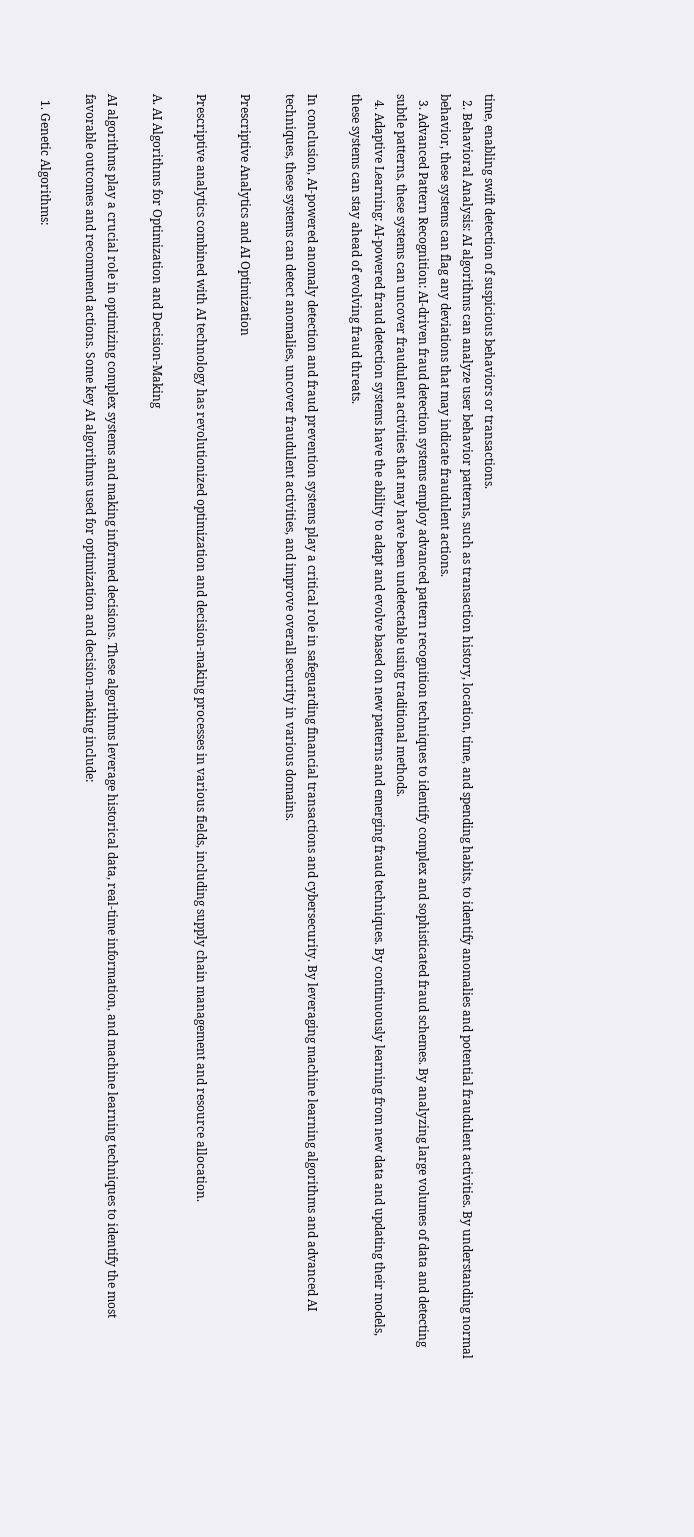time, enabling swift detection of suspicious behaviors or transactions.
  2. Behavioral Analysis: AI algorithms can analyze user behavior patterns, such as transaction history, location, time, and spending habits, to identify anomalies and potential fraudulent activities. By understanding normal behavior, these systems can flag any deviations that may indicate fraudulent actions.
  3. Advanced Pattern Recognition: AI-driven fraud detection systems employ advanced pattern recognition techniques to identify complex and sophisticated fraud schemes. By analyzing large volumes of data and detecting subtle patterns, these systems can uncover fraudulent activities that may have been undetectable using traditional methods.
  4. Adaptive Learning: AI-powered fraud detection systems have the ability to adapt and evolve based on new patterns and emerging fraud techniques. By continuously learning from new data and updating their models, these systems can stay ahead of evolving fraud threats.

In conclusion, AI-powered anomaly detection and fraud prevention systems play a critical role in safeguarding financial transactions and cybersecurity. By leveraging machine learning algorithms and advanced AI techniques, these systems can detect anomalies, uncover fraudulent activities, and improve overall security in various domains.

Prescriptive Analytics and AI Optimization

Prescriptive analytics combined with AI technology has revolutionized optimization and decision-making processes in various fields, including supply chain management and resource allocation.

A. AI Algorithms for Optimization and Decision-Making

AI algorithms play a crucial role in optimizing complex systems and making informed decisions. These algorithms leverage historical data, real-time information, and machine learning techniques to identify the most favorable outcomes and recommend actions. Some key AI algorithms used for optimization and decision-making include:

  1. Genetic Algorithms: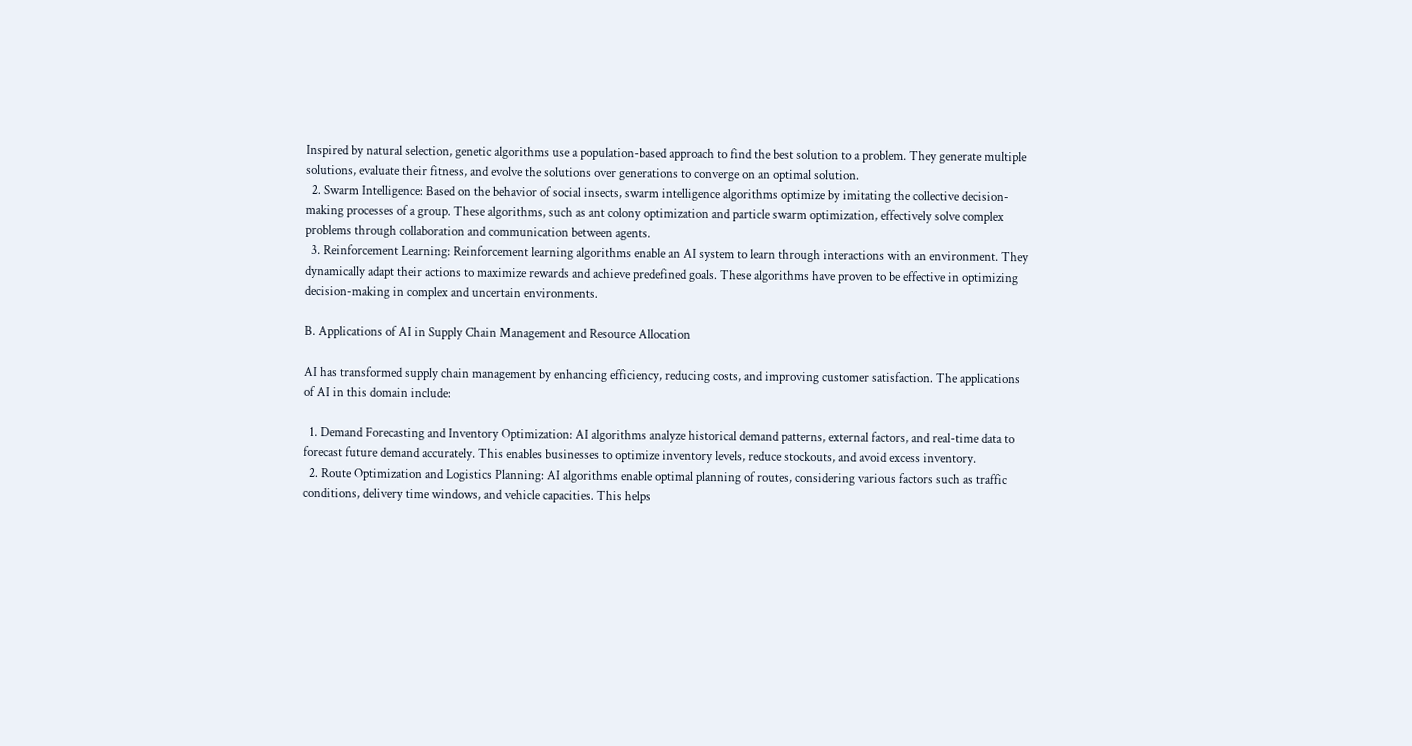Inspired by natural selection, genetic algorithms use a population-based approach to find the best solution to a problem. They generate multiple solutions, evaluate their fitness, and evolve the solutions over generations to converge on an optimal solution.
  2. Swarm Intelligence: Based on the behavior of social insects, swarm intelligence algorithms optimize by imitating the collective decision-making processes of a group. These algorithms, such as ant colony optimization and particle swarm optimization, effectively solve complex problems through collaboration and communication between agents.
  3. Reinforcement Learning: Reinforcement learning algorithms enable an AI system to learn through interactions with an environment. They dynamically adapt their actions to maximize rewards and achieve predefined goals. These algorithms have proven to be effective in optimizing decision-making in complex and uncertain environments.

B. Applications of AI in Supply Chain Management and Resource Allocation

AI has transformed supply chain management by enhancing efficiency, reducing costs, and improving customer satisfaction. The applications of AI in this domain include:

  1. Demand Forecasting and Inventory Optimization: AI algorithms analyze historical demand patterns, external factors, and real-time data to forecast future demand accurately. This enables businesses to optimize inventory levels, reduce stockouts, and avoid excess inventory.
  2. Route Optimization and Logistics Planning: AI algorithms enable optimal planning of routes, considering various factors such as traffic conditions, delivery time windows, and vehicle capacities. This helps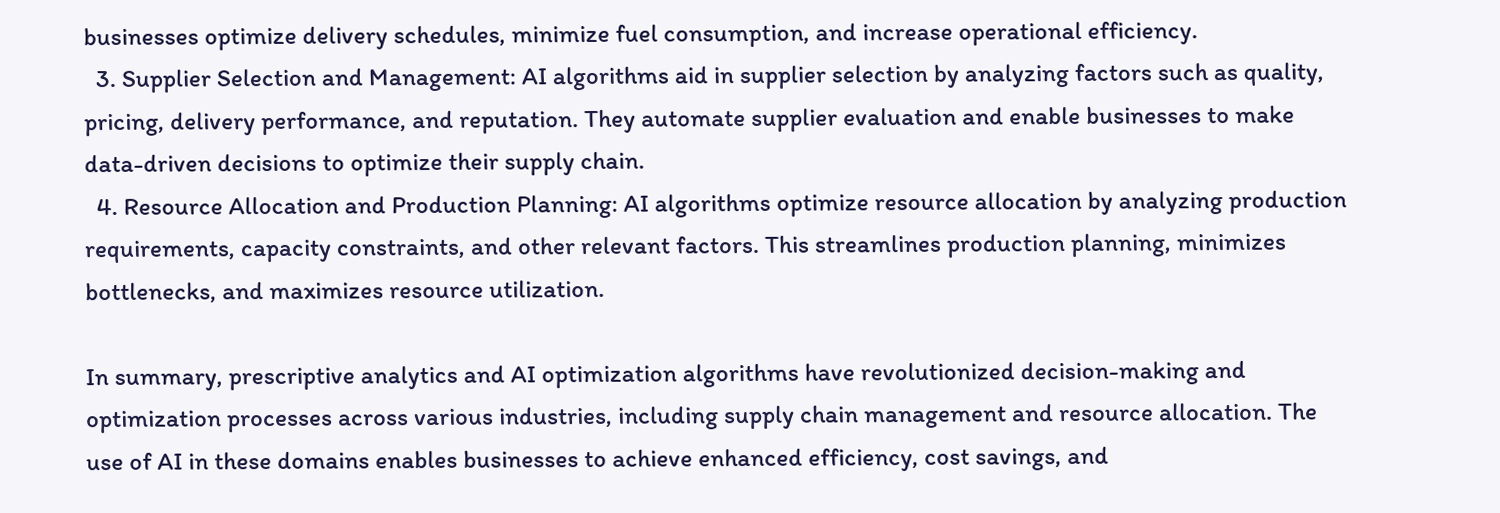businesses optimize delivery schedules, minimize fuel consumption, and increase operational efficiency.
  3. Supplier Selection and Management: AI algorithms aid in supplier selection by analyzing factors such as quality, pricing, delivery performance, and reputation. They automate supplier evaluation and enable businesses to make data-driven decisions to optimize their supply chain.
  4. Resource Allocation and Production Planning: AI algorithms optimize resource allocation by analyzing production requirements, capacity constraints, and other relevant factors. This streamlines production planning, minimizes bottlenecks, and maximizes resource utilization.

In summary, prescriptive analytics and AI optimization algorithms have revolutionized decision-making and optimization processes across various industries, including supply chain management and resource allocation. The use of AI in these domains enables businesses to achieve enhanced efficiency, cost savings, and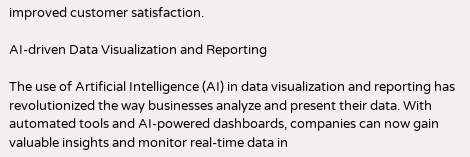improved customer satisfaction.

AI-driven Data Visualization and Reporting

The use of Artificial Intelligence (AI) in data visualization and reporting has revolutionized the way businesses analyze and present their data. With automated tools and AI-powered dashboards, companies can now gain valuable insights and monitor real-time data in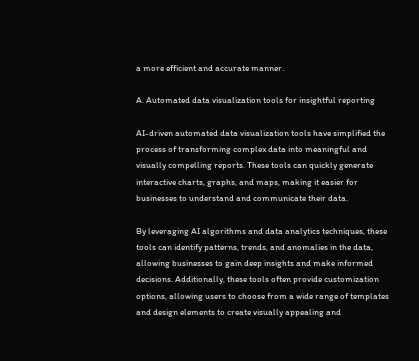a more efficient and accurate manner.

A. Automated data visualization tools for insightful reporting

AI-driven automated data visualization tools have simplified the process of transforming complex data into meaningful and visually compelling reports. These tools can quickly generate interactive charts, graphs, and maps, making it easier for businesses to understand and communicate their data.

By leveraging AI algorithms and data analytics techniques, these tools can identify patterns, trends, and anomalies in the data, allowing businesses to gain deep insights and make informed decisions. Additionally, these tools often provide customization options, allowing users to choose from a wide range of templates and design elements to create visually appealing and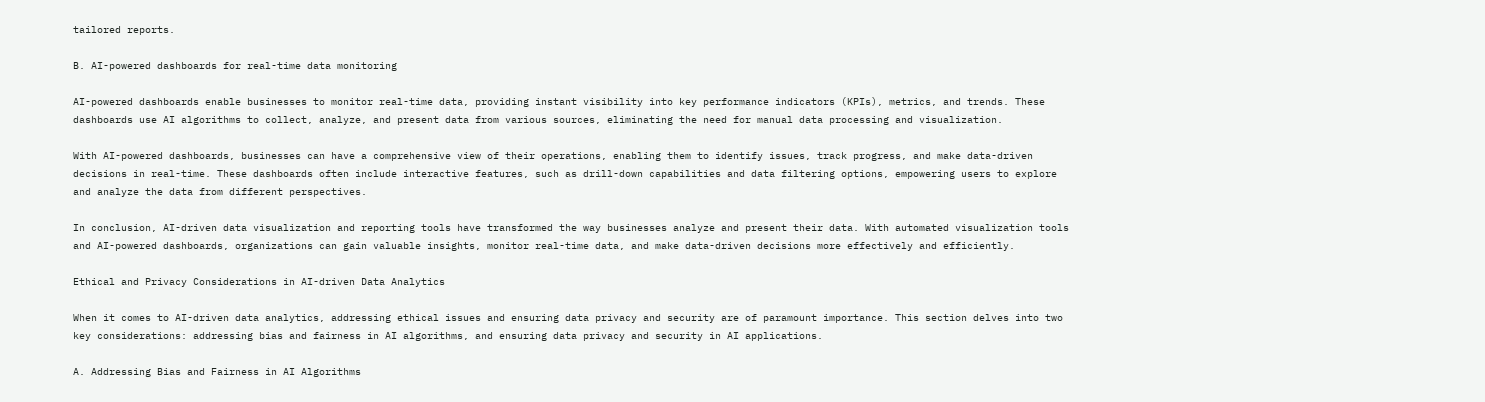tailored reports.

B. AI-powered dashboards for real-time data monitoring

AI-powered dashboards enable businesses to monitor real-time data, providing instant visibility into key performance indicators (KPIs), metrics, and trends. These dashboards use AI algorithms to collect, analyze, and present data from various sources, eliminating the need for manual data processing and visualization.

With AI-powered dashboards, businesses can have a comprehensive view of their operations, enabling them to identify issues, track progress, and make data-driven decisions in real-time. These dashboards often include interactive features, such as drill-down capabilities and data filtering options, empowering users to explore and analyze the data from different perspectives.

In conclusion, AI-driven data visualization and reporting tools have transformed the way businesses analyze and present their data. With automated visualization tools and AI-powered dashboards, organizations can gain valuable insights, monitor real-time data, and make data-driven decisions more effectively and efficiently.

Ethical and Privacy Considerations in AI-driven Data Analytics

When it comes to AI-driven data analytics, addressing ethical issues and ensuring data privacy and security are of paramount importance. This section delves into two key considerations: addressing bias and fairness in AI algorithms, and ensuring data privacy and security in AI applications.

A. Addressing Bias and Fairness in AI Algorithms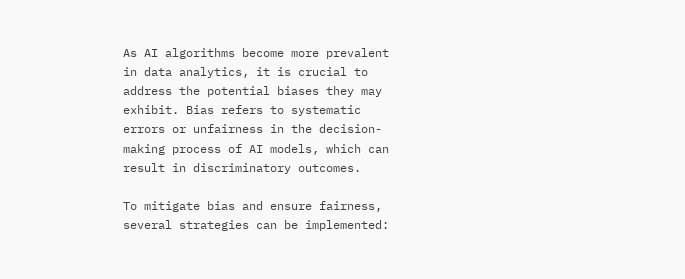As AI algorithms become more prevalent in data analytics, it is crucial to address the potential biases they may exhibit. Bias refers to systematic errors or unfairness in the decision-making process of AI models, which can result in discriminatory outcomes.

To mitigate bias and ensure fairness, several strategies can be implemented: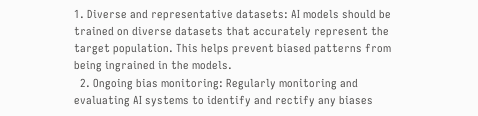1. Diverse and representative datasets: AI models should be trained on diverse datasets that accurately represent the target population. This helps prevent biased patterns from being ingrained in the models.
  2. Ongoing bias monitoring: Regularly monitoring and evaluating AI systems to identify and rectify any biases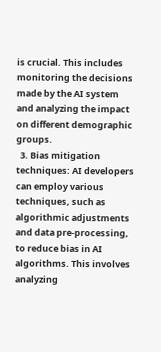is crucial. This includes monitoring the decisions made by the AI system and analyzing the impact on different demographic groups.
  3. Bias mitigation techniques: AI developers can employ various techniques, such as algorithmic adjustments and data pre-processing, to reduce bias in AI algorithms. This involves analyzing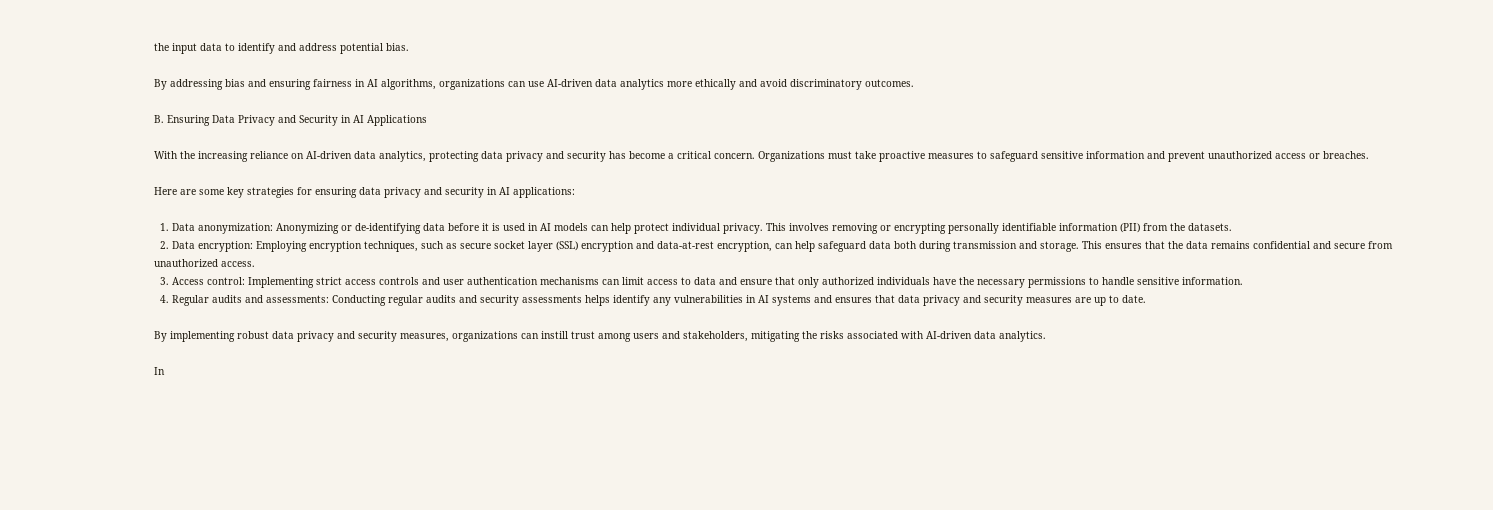the input data to identify and address potential bias.

By addressing bias and ensuring fairness in AI algorithms, organizations can use AI-driven data analytics more ethically and avoid discriminatory outcomes.

B. Ensuring Data Privacy and Security in AI Applications

With the increasing reliance on AI-driven data analytics, protecting data privacy and security has become a critical concern. Organizations must take proactive measures to safeguard sensitive information and prevent unauthorized access or breaches.

Here are some key strategies for ensuring data privacy and security in AI applications:

  1. Data anonymization: Anonymizing or de-identifying data before it is used in AI models can help protect individual privacy. This involves removing or encrypting personally identifiable information (PII) from the datasets.
  2. Data encryption: Employing encryption techniques, such as secure socket layer (SSL) encryption and data-at-rest encryption, can help safeguard data both during transmission and storage. This ensures that the data remains confidential and secure from unauthorized access.
  3. Access control: Implementing strict access controls and user authentication mechanisms can limit access to data and ensure that only authorized individuals have the necessary permissions to handle sensitive information.
  4. Regular audits and assessments: Conducting regular audits and security assessments helps identify any vulnerabilities in AI systems and ensures that data privacy and security measures are up to date.

By implementing robust data privacy and security measures, organizations can instill trust among users and stakeholders, mitigating the risks associated with AI-driven data analytics.

In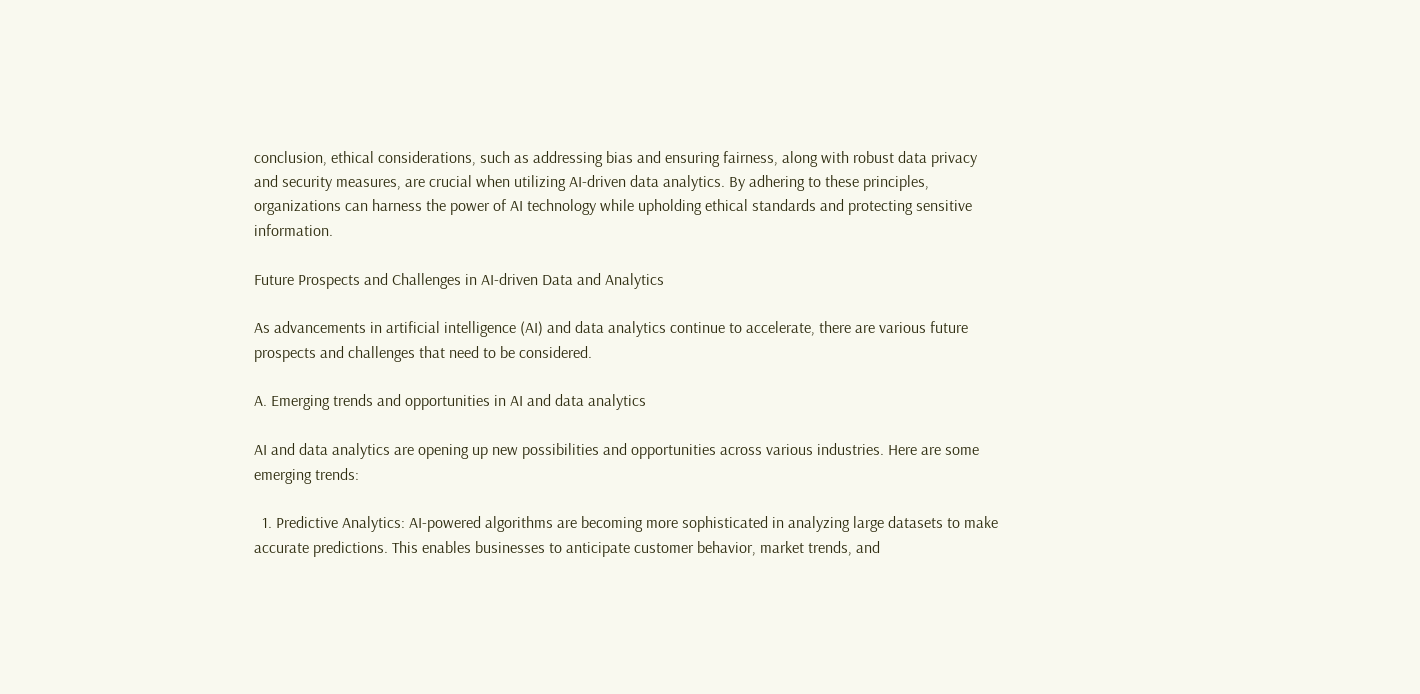conclusion, ethical considerations, such as addressing bias and ensuring fairness, along with robust data privacy and security measures, are crucial when utilizing AI-driven data analytics. By adhering to these principles, organizations can harness the power of AI technology while upholding ethical standards and protecting sensitive information.

Future Prospects and Challenges in AI-driven Data and Analytics

As advancements in artificial intelligence (AI) and data analytics continue to accelerate, there are various future prospects and challenges that need to be considered.

A. Emerging trends and opportunities in AI and data analytics

AI and data analytics are opening up new possibilities and opportunities across various industries. Here are some emerging trends:

  1. Predictive Analytics: AI-powered algorithms are becoming more sophisticated in analyzing large datasets to make accurate predictions. This enables businesses to anticipate customer behavior, market trends, and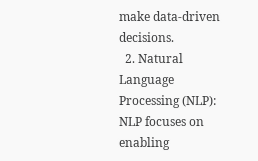make data-driven decisions.
  2. Natural Language Processing (NLP): NLP focuses on enabling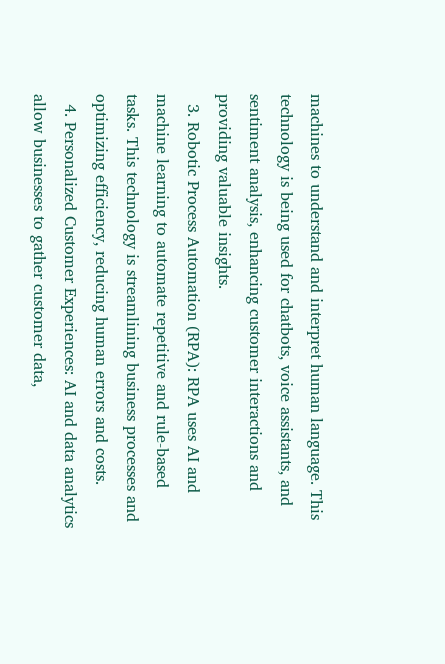machines to understand and interpret human language. This technology is being used for chatbots, voice assistants, and sentiment analysis, enhancing customer interactions and providing valuable insights.
  3. Robotic Process Automation (RPA): RPA uses AI and machine learning to automate repetitive and rule-based tasks. This technology is streamlining business processes and optimizing efficiency, reducing human errors and costs.
  4. Personalized Customer Experiences: AI and data analytics allow businesses to gather customer data,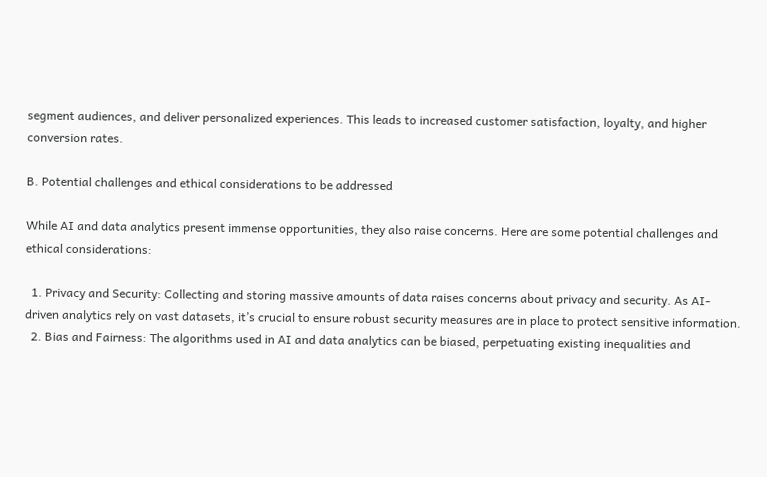segment audiences, and deliver personalized experiences. This leads to increased customer satisfaction, loyalty, and higher conversion rates.

B. Potential challenges and ethical considerations to be addressed

While AI and data analytics present immense opportunities, they also raise concerns. Here are some potential challenges and ethical considerations:

  1. Privacy and Security: Collecting and storing massive amounts of data raises concerns about privacy and security. As AI-driven analytics rely on vast datasets, it’s crucial to ensure robust security measures are in place to protect sensitive information.
  2. Bias and Fairness: The algorithms used in AI and data analytics can be biased, perpetuating existing inequalities and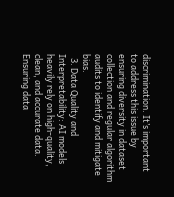discrimination. It’s important to address this issue by ensuring diversity in dataset collection and regular algorithm audits to identify and mitigate bias.
  3. Data Quality and Interpretability: AI models heavily rely on high-quality, clean, and accurate data. Ensuring data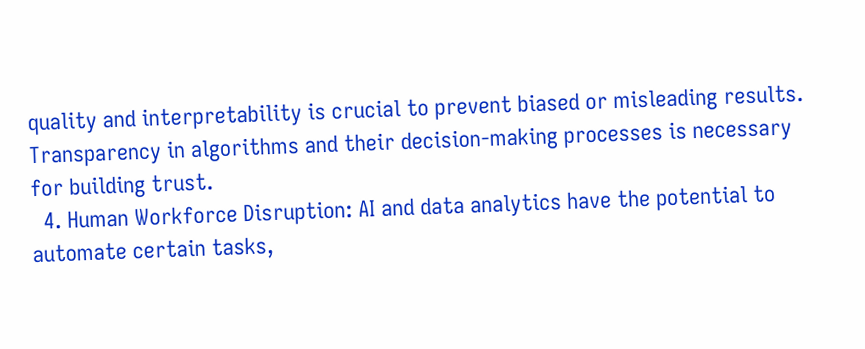quality and interpretability is crucial to prevent biased or misleading results. Transparency in algorithms and their decision-making processes is necessary for building trust.
  4. Human Workforce Disruption: AI and data analytics have the potential to automate certain tasks,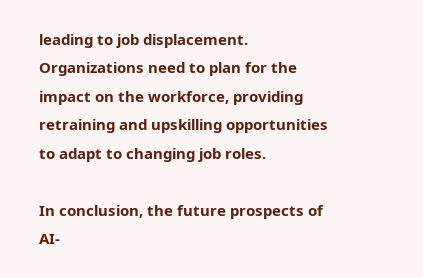leading to job displacement. Organizations need to plan for the impact on the workforce, providing retraining and upskilling opportunities to adapt to changing job roles.

In conclusion, the future prospects of AI-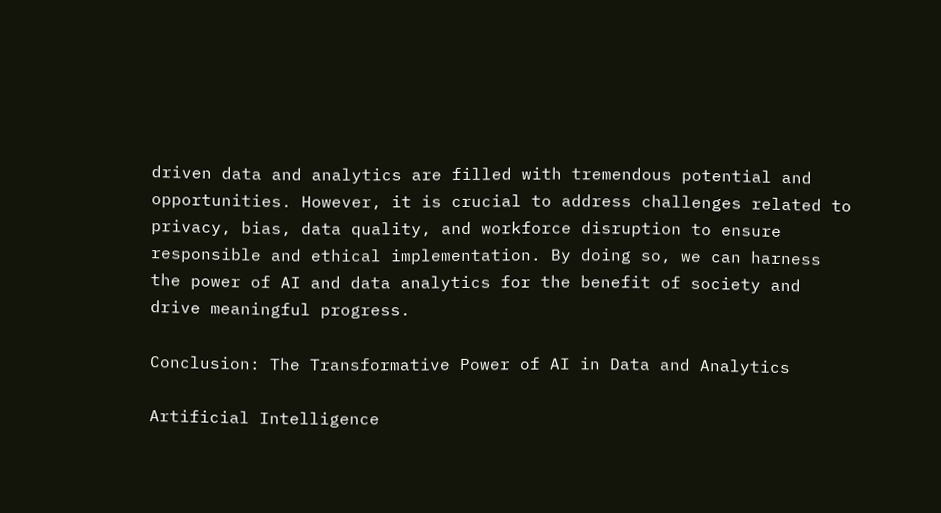driven data and analytics are filled with tremendous potential and opportunities. However, it is crucial to address challenges related to privacy, bias, data quality, and workforce disruption to ensure responsible and ethical implementation. By doing so, we can harness the power of AI and data analytics for the benefit of society and drive meaningful progress.

Conclusion: The Transformative Power of AI in Data and Analytics

Artificial Intelligence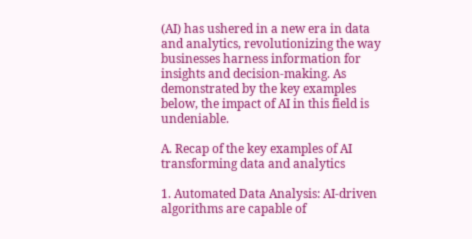(AI) has ushered in a new era in data and analytics, revolutionizing the way businesses harness information for insights and decision-making. As demonstrated by the key examples below, the impact of AI in this field is undeniable.

A. Recap of the key examples of AI transforming data and analytics

1. Automated Data Analysis: AI-driven algorithms are capable of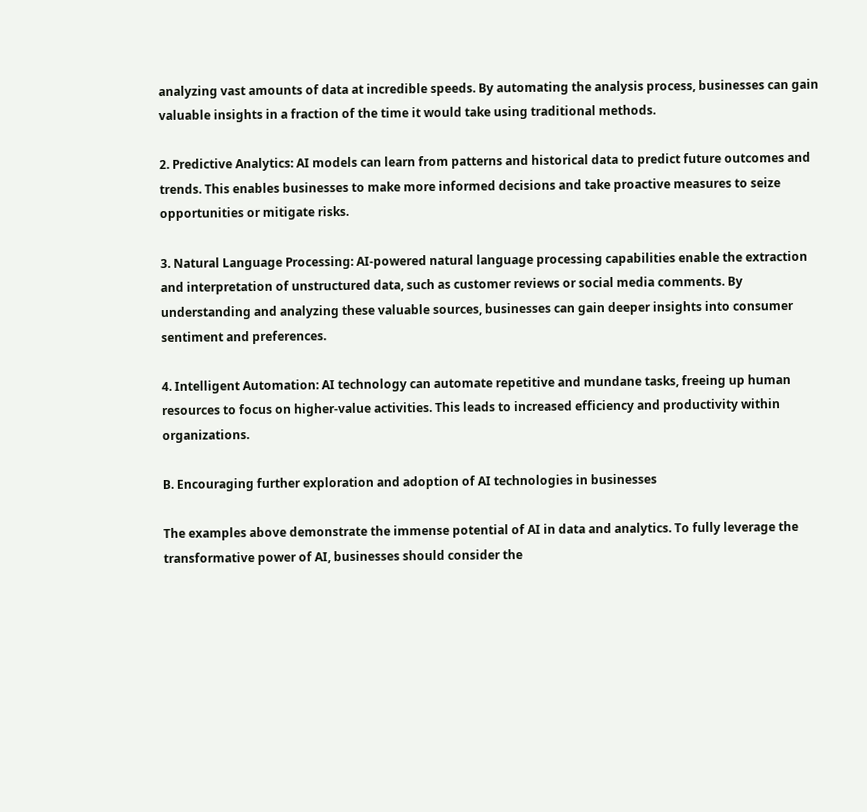analyzing vast amounts of data at incredible speeds. By automating the analysis process, businesses can gain valuable insights in a fraction of the time it would take using traditional methods.

2. Predictive Analytics: AI models can learn from patterns and historical data to predict future outcomes and trends. This enables businesses to make more informed decisions and take proactive measures to seize opportunities or mitigate risks.

3. Natural Language Processing: AI-powered natural language processing capabilities enable the extraction and interpretation of unstructured data, such as customer reviews or social media comments. By understanding and analyzing these valuable sources, businesses can gain deeper insights into consumer sentiment and preferences.

4. Intelligent Automation: AI technology can automate repetitive and mundane tasks, freeing up human resources to focus on higher-value activities. This leads to increased efficiency and productivity within organizations.

B. Encouraging further exploration and adoption of AI technologies in businesses

The examples above demonstrate the immense potential of AI in data and analytics. To fully leverage the transformative power of AI, businesses should consider the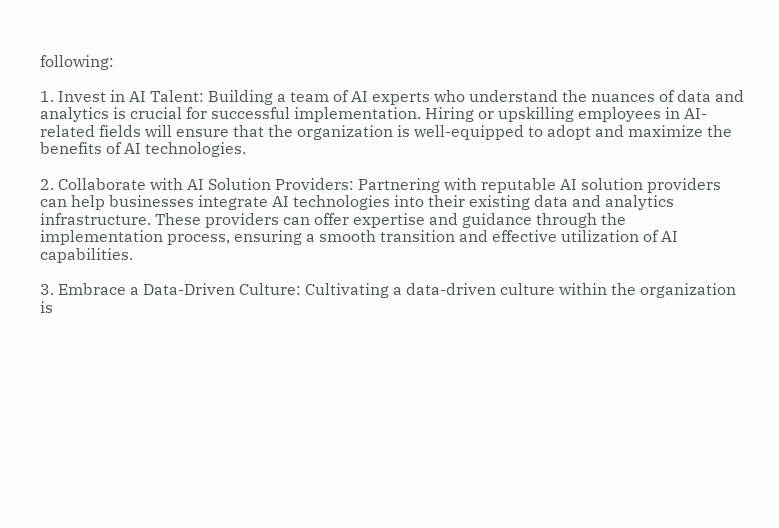following:

1. Invest in AI Talent: Building a team of AI experts who understand the nuances of data and analytics is crucial for successful implementation. Hiring or upskilling employees in AI-related fields will ensure that the organization is well-equipped to adopt and maximize the benefits of AI technologies.

2. Collaborate with AI Solution Providers: Partnering with reputable AI solution providers can help businesses integrate AI technologies into their existing data and analytics infrastructure. These providers can offer expertise and guidance through the implementation process, ensuring a smooth transition and effective utilization of AI capabilities.

3. Embrace a Data-Driven Culture: Cultivating a data-driven culture within the organization is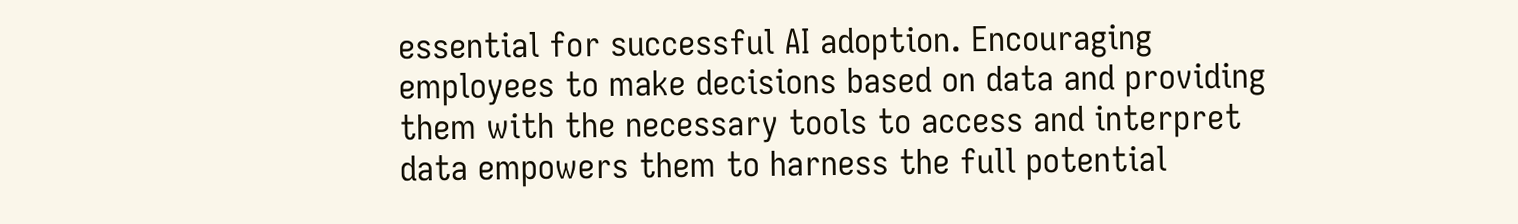essential for successful AI adoption. Encouraging employees to make decisions based on data and providing them with the necessary tools to access and interpret data empowers them to harness the full potential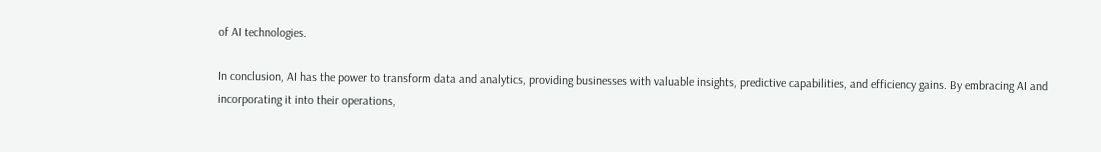of AI technologies.

In conclusion, AI has the power to transform data and analytics, providing businesses with valuable insights, predictive capabilities, and efficiency gains. By embracing AI and incorporating it into their operations,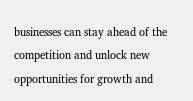businesses can stay ahead of the competition and unlock new opportunities for growth and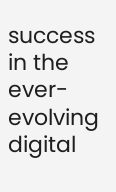success in the ever-evolving digital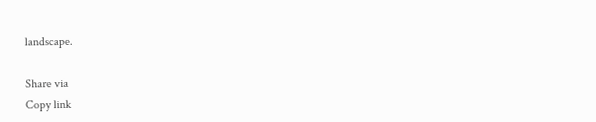landscape.

Share via
Copy link